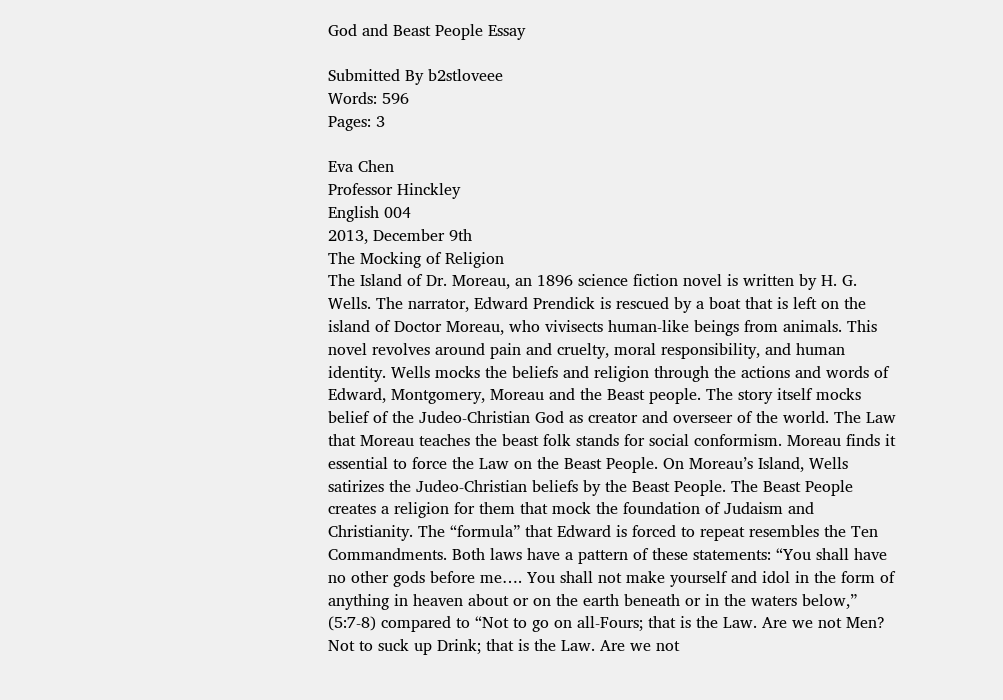God and Beast People Essay

Submitted By b2stloveee
Words: 596
Pages: 3

Eva Chen
Professor Hinckley
English 004
2013, December 9th
The Mocking of Religion
The Island of Dr. Moreau, an 1896 science fiction novel is written by H. G. Wells. The narrator, Edward Prendick is rescued by a boat that is left on the island of Doctor Moreau, who vivisects human-like beings from animals. This novel revolves around pain and cruelty, moral responsibility, and human identity. Wells mocks the beliefs and religion through the actions and words of Edward, Montgomery, Moreau and the Beast people. The story itself mocks belief of the Judeo-Christian God as creator and overseer of the world. The Law that Moreau teaches the beast folk stands for social conformism. Moreau finds it essential to force the Law on the Beast People. On Moreau’s Island, Wells satirizes the Judeo-Christian beliefs by the Beast People. The Beast People creates a religion for them that mock the foundation of Judaism and Christianity. The “formula” that Edward is forced to repeat resembles the Ten Commandments. Both laws have a pattern of these statements: “You shall have no other gods before me…. You shall not make yourself and idol in the form of anything in heaven about or on the earth beneath or in the waters below,” (5:7-8) compared to “Not to go on all-Fours; that is the Law. Are we not Men? Not to suck up Drink; that is the Law. Are we not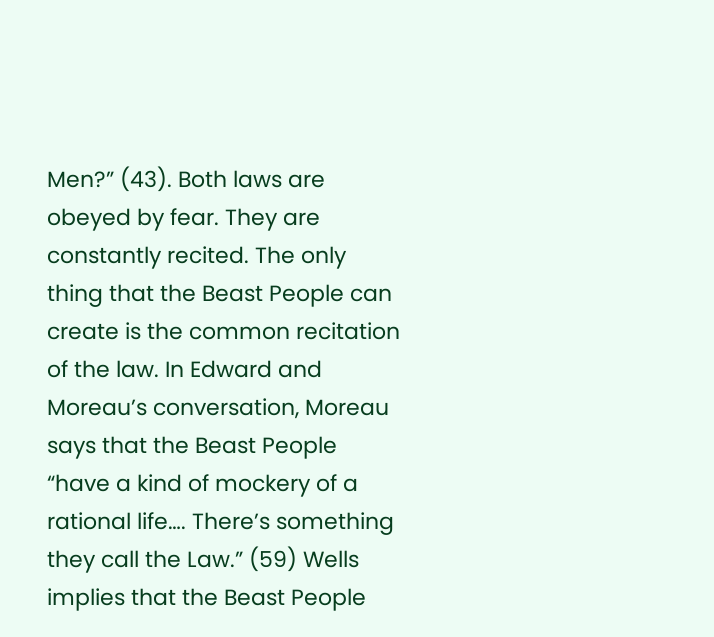Men?” (43). Both laws are obeyed by fear. They are constantly recited. The only thing that the Beast People can create is the common recitation of the law. In Edward and Moreau’s conversation, Moreau says that the Beast People “have a kind of mockery of a rational life…. There’s something they call the Law.” (59) Wells implies that the Beast People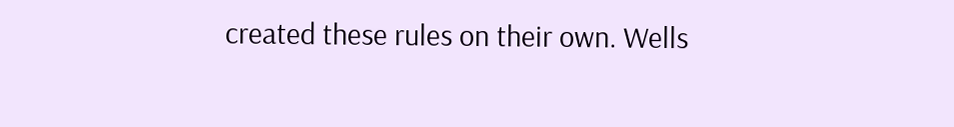created these rules on their own. Wells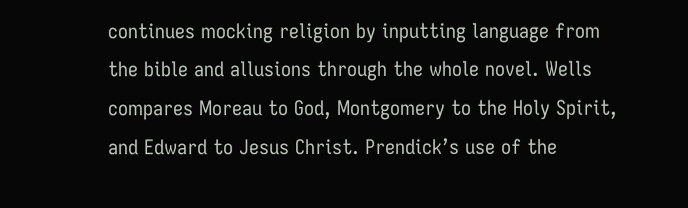continues mocking religion by inputting language from the bible and allusions through the whole novel. Wells compares Moreau to God, Montgomery to the Holy Spirit, and Edward to Jesus Christ. Prendick’s use of the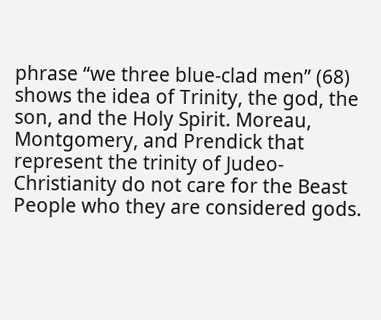phrase “we three blue-clad men” (68) shows the idea of Trinity, the god, the son, and the Holy Spirit. Moreau, Montgomery, and Prendick that represent the trinity of Judeo-Christianity do not care for the Beast People who they are considered gods.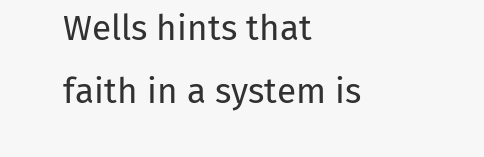Wells hints that faith in a system is